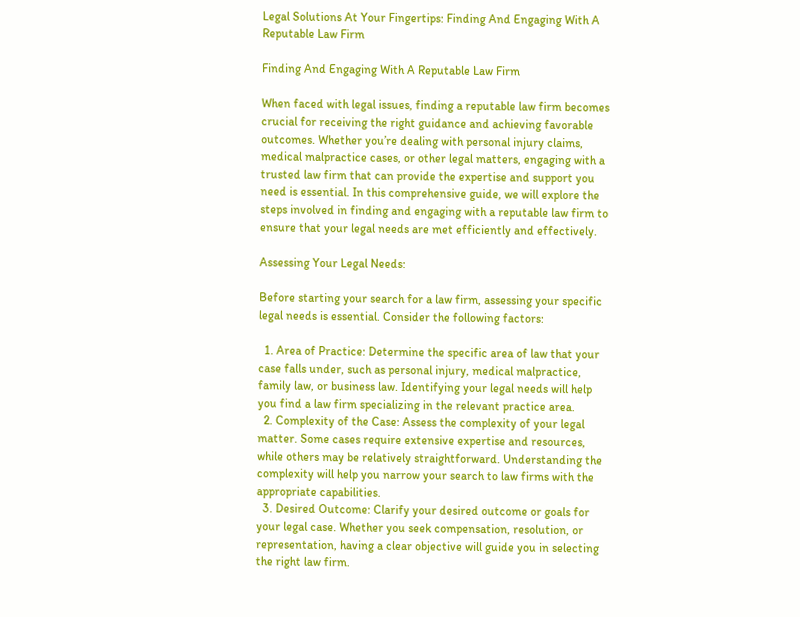Legal Solutions At Your Fingertips: Finding And Engaging With A Reputable Law Firm

Finding And Engaging With A Reputable Law Firm

When faced with legal issues, finding a reputable law firm becomes crucial for receiving the right guidance and achieving favorable outcomes. Whether you’re dealing with personal injury claims, medical malpractice cases, or other legal matters, engaging with a trusted law firm that can provide the expertise and support you need is essential. In this comprehensive guide, we will explore the steps involved in finding and engaging with a reputable law firm to ensure that your legal needs are met efficiently and effectively.

Assessing Your Legal Needs:

Before starting your search for a law firm, assessing your specific legal needs is essential. Consider the following factors:

  1. Area of Practice: Determine the specific area of law that your case falls under, such as personal injury, medical malpractice, family law, or business law. Identifying your legal needs will help you find a law firm specializing in the relevant practice area.
  2. Complexity of the Case: Assess the complexity of your legal matter. Some cases require extensive expertise and resources, while others may be relatively straightforward. Understanding the complexity will help you narrow your search to law firms with the appropriate capabilities.
  3. Desired Outcome: Clarify your desired outcome or goals for your legal case. Whether you seek compensation, resolution, or representation, having a clear objective will guide you in selecting the right law firm.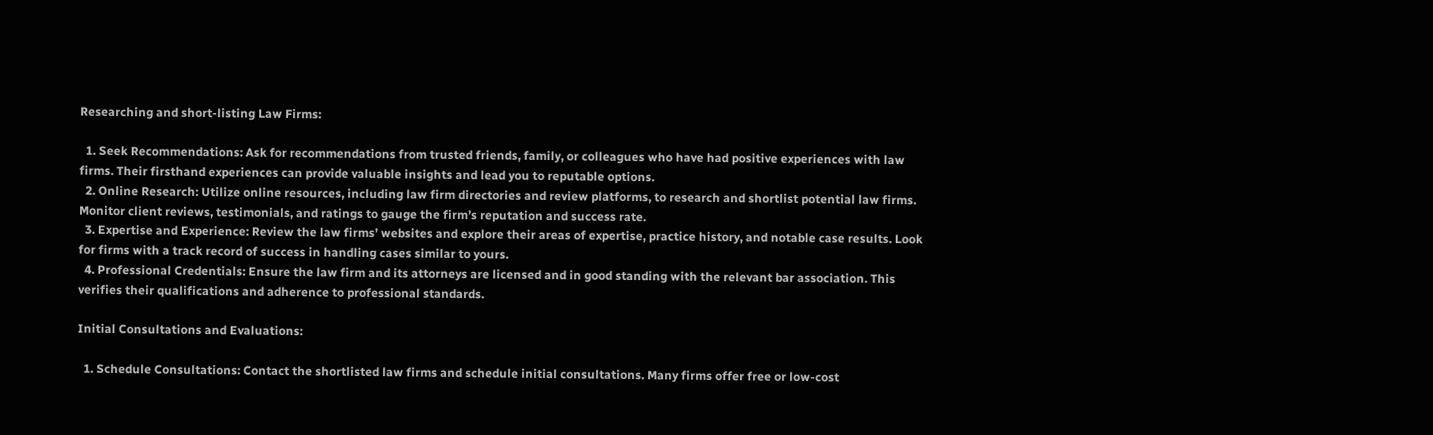Researching and short-listing Law Firms:

  1. Seek Recommendations: Ask for recommendations from trusted friends, family, or colleagues who have had positive experiences with law firms. Their firsthand experiences can provide valuable insights and lead you to reputable options.
  2. Online Research: Utilize online resources, including law firm directories and review platforms, to research and shortlist potential law firms. Monitor client reviews, testimonials, and ratings to gauge the firm’s reputation and success rate.
  3. Expertise and Experience: Review the law firms’ websites and explore their areas of expertise, practice history, and notable case results. Look for firms with a track record of success in handling cases similar to yours.
  4. Professional Credentials: Ensure the law firm and its attorneys are licensed and in good standing with the relevant bar association. This verifies their qualifications and adherence to professional standards.

Initial Consultations and Evaluations:

  1. Schedule Consultations: Contact the shortlisted law firms and schedule initial consultations. Many firms offer free or low-cost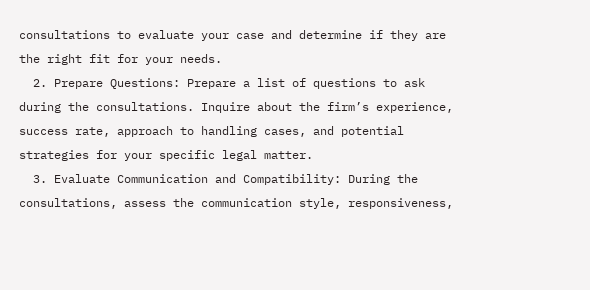consultations to evaluate your case and determine if they are the right fit for your needs.
  2. Prepare Questions: Prepare a list of questions to ask during the consultations. Inquire about the firm’s experience, success rate, approach to handling cases, and potential strategies for your specific legal matter.
  3. Evaluate Communication and Compatibility: During the consultations, assess the communication style, responsiveness,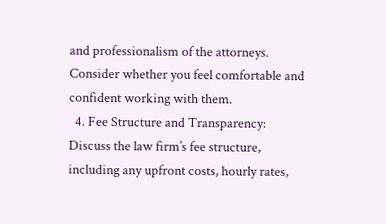and professionalism of the attorneys. Consider whether you feel comfortable and confident working with them.
  4. Fee Structure and Transparency: Discuss the law firm’s fee structure, including any upfront costs, hourly rates,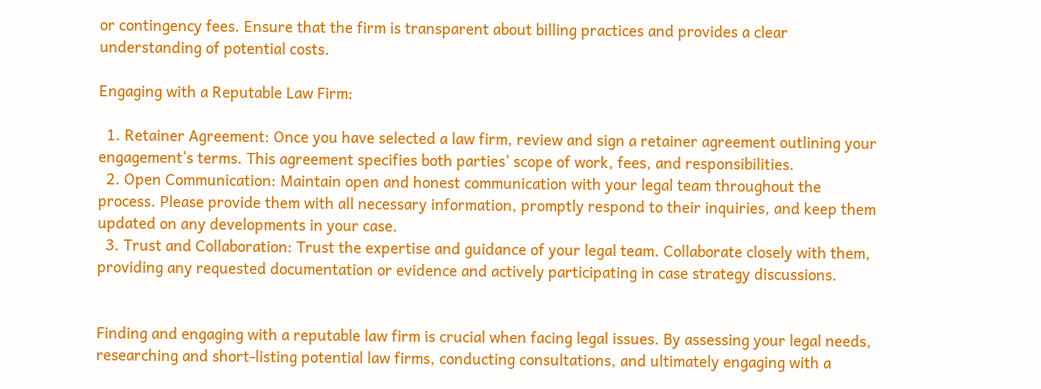or contingency fees. Ensure that the firm is transparent about billing practices and provides a clear understanding of potential costs.

Engaging with a Reputable Law Firm:

  1. Retainer Agreement: Once you have selected a law firm, review and sign a retainer agreement outlining your engagement’s terms. This agreement specifies both parties’ scope of work, fees, and responsibilities.
  2. Open Communication: Maintain open and honest communication with your legal team throughout the process. Please provide them with all necessary information, promptly respond to their inquiries, and keep them updated on any developments in your case.
  3. Trust and Collaboration: Trust the expertise and guidance of your legal team. Collaborate closely with them, providing any requested documentation or evidence and actively participating in case strategy discussions.


Finding and engaging with a reputable law firm is crucial when facing legal issues. By assessing your legal needs, researching and short-listing potential law firms, conducting consultations, and ultimately engaging with a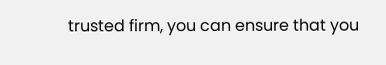trusted firm, you can ensure that you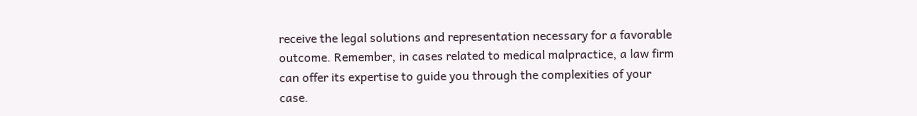receive the legal solutions and representation necessary for a favorable outcome. Remember, in cases related to medical malpractice, a law firm can offer its expertise to guide you through the complexities of your case.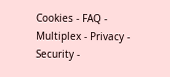Cookies - FAQ - Multiplex - Privacy - Security -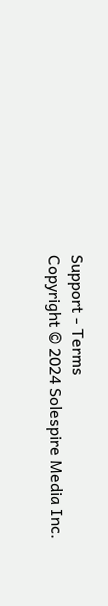Support - Terms
Copyright © 2024 Solespire Media Inc.